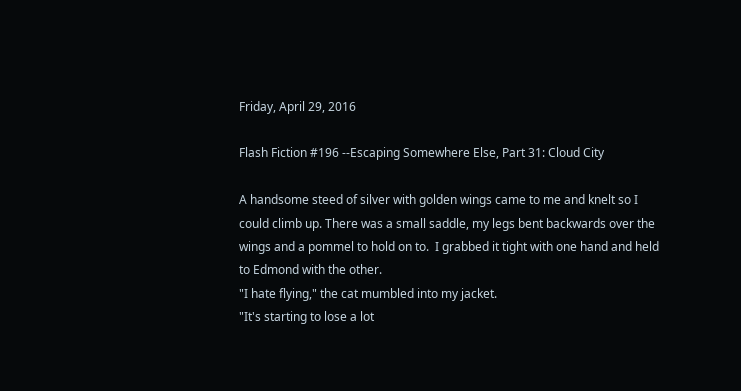Friday, April 29, 2016

Flash Fiction #196 --Escaping Somewhere Else, Part 31: Cloud City

A handsome steed of silver with golden wings came to me and knelt so I could climb up. There was a small saddle, my legs bent backwards over the wings and a pommel to hold on to.  I grabbed it tight with one hand and held to Edmond with the other.
"I hate flying," the cat mumbled into my jacket.
"It's starting to lose a lot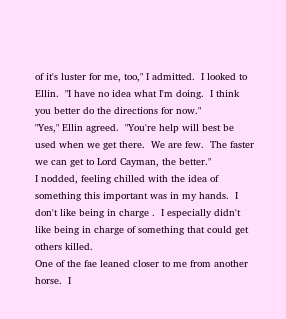of it's luster for me, too," I admitted.  I looked to Ellin.  "I have no idea what I'm doing.  I think you better do the directions for now."
"Yes," Ellin agreed.  "You're help will best be used when we get there.  We are few.  The faster we can get to Lord Cayman, the better."
I nodded, feeling chilled with the idea of something this important was in my hands.  I don't like being in charge .  I especially didn't like being in charge of something that could get others killed.
One of the fae leaned closer to me from another horse.  I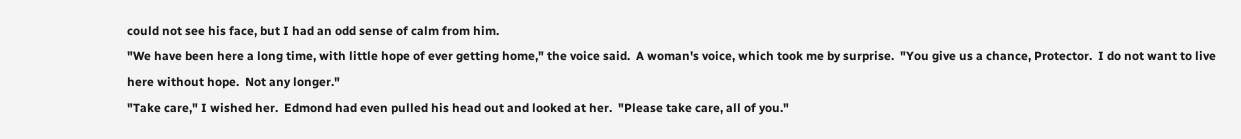could not see his face, but I had an odd sense of calm from him.
"We have been here a long time, with little hope of ever getting home," the voice said.  A woman's voice, which took me by surprise.  "You give us a chance, Protector.  I do not want to live here without hope.  Not any longer."
"Take care," I wished her.  Edmond had even pulled his head out and looked at her.  "Please take care, all of you."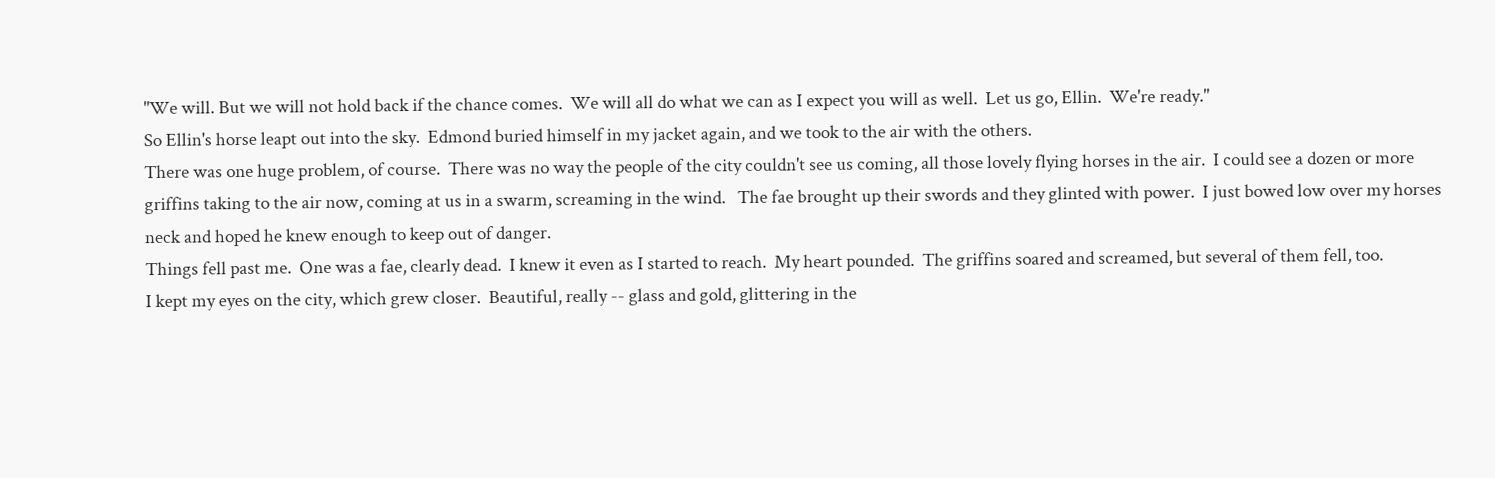"We will. But we will not hold back if the chance comes.  We will all do what we can as I expect you will as well.  Let us go, Ellin.  We're ready."
So Ellin's horse leapt out into the sky.  Edmond buried himself in my jacket again, and we took to the air with the others.
There was one huge problem, of course.  There was no way the people of the city couldn't see us coming, all those lovely flying horses in the air.  I could see a dozen or more griffins taking to the air now, coming at us in a swarm, screaming in the wind.   The fae brought up their swords and they glinted with power.  I just bowed low over my horses neck and hoped he knew enough to keep out of danger.
Things fell past me.  One was a fae, clearly dead.  I knew it even as I started to reach.  My heart pounded.  The griffins soared and screamed, but several of them fell, too.
I kept my eyes on the city, which grew closer.  Beautiful, really -- glass and gold, glittering in the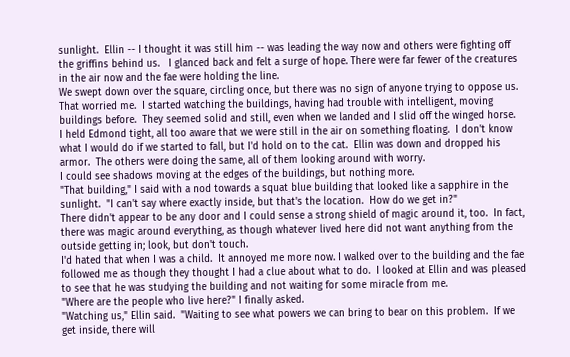sunlight.  Ellin -- I thought it was still him -- was leading the way now and others were fighting off the griffins behind us.   I glanced back and felt a surge of hope. There were far fewer of the creatures in the air now and the fae were holding the line.
We swept down over the square, circling once, but there was no sign of anyone trying to oppose us.  That worried me.  I started watching the buildings, having had trouble with intelligent, moving buildings before.  They seemed solid and still, even when we landed and I slid off the winged horse.
I held Edmond tight, all too aware that we were still in the air on something floating.  I don't know what I would do if we started to fall, but I'd hold on to the cat.  Ellin was down and dropped his armor.  The others were doing the same, all of them looking around with worry.
I could see shadows moving at the edges of the buildings, but nothing more.
"That building," I said with a nod towards a squat blue building that looked like a sapphire in the sunlight.  "I can't say where exactly inside, but that's the location.  How do we get in?"
There didn't appear to be any door and I could sense a strong shield of magic around it, too.  In fact, there was magic around everything, as though whatever lived here did not want anything from the outside getting in; look, but don't touch.
I'd hated that when I was a child.  It annoyed me more now. I walked over to the building and the fae followed me as though they thought I had a clue about what to do.  I looked at Ellin and was pleased to see that he was studying the building and not waiting for some miracle from me.
"Where are the people who live here?" I finally asked.
"Watching us," Ellin said.  "Waiting to see what powers we can bring to bear on this problem.  If we get inside, there will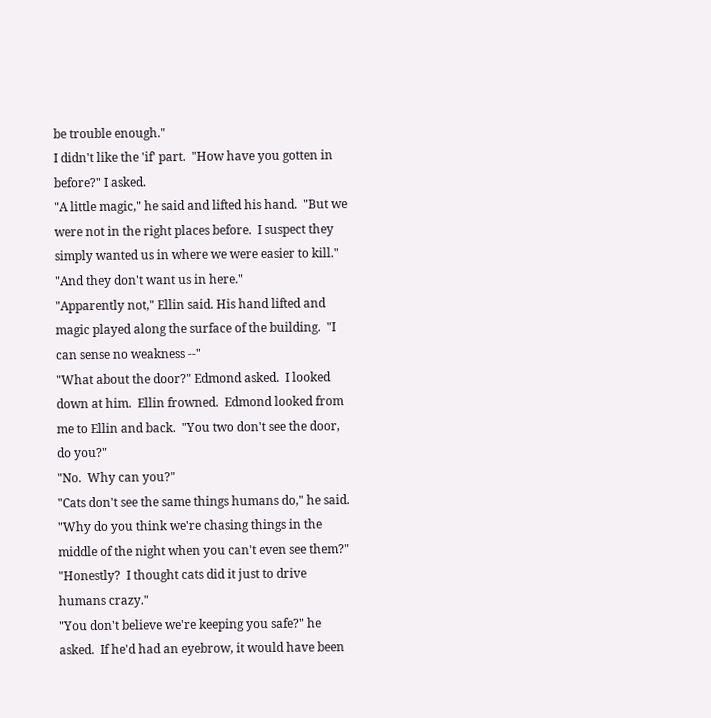be trouble enough."
I didn't like the 'if' part.  "How have you gotten in before?" I asked.
"A little magic," he said and lifted his hand.  "But we were not in the right places before.  I suspect they simply wanted us in where we were easier to kill."
"And they don't want us in here."
"Apparently not," Ellin said. His hand lifted and magic played along the surface of the building.  "I can sense no weakness --"
"What about the door?" Edmond asked.  I looked down at him.  Ellin frowned.  Edmond looked from me to Ellin and back.  "You two don't see the door, do you?"
"No.  Why can you?"
"Cats don't see the same things humans do," he said.  "Why do you think we're chasing things in the middle of the night when you can't even see them?"
"Honestly?  I thought cats did it just to drive humans crazy."
"You don't believe we're keeping you safe?" he asked.  If he'd had an eyebrow, it would have been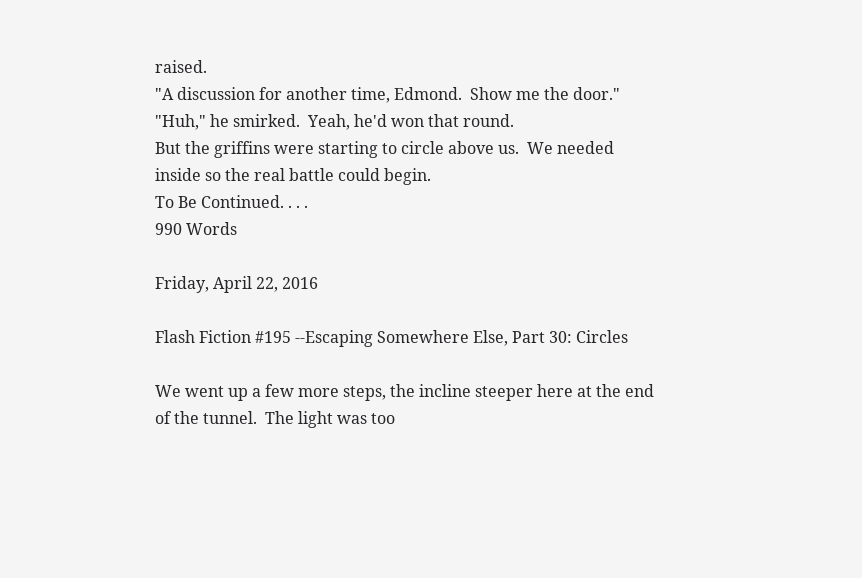raised.
"A discussion for another time, Edmond.  Show me the door."
"Huh," he smirked.  Yeah, he'd won that round.
But the griffins were starting to circle above us.  We needed inside so the real battle could begin.
To Be Continued. . . .
990 Words

Friday, April 22, 2016

Flash Fiction #195 --Escaping Somewhere Else, Part 30: Circles

We went up a few more steps, the incline steeper here at the end of the tunnel.  The light was too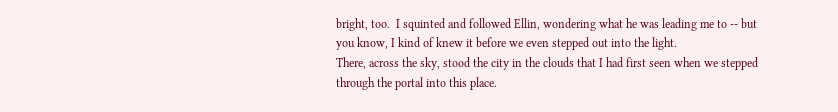bright, too.  I squinted and followed Ellin, wondering what he was leading me to -- but you know, I kind of knew it before we even stepped out into the light.
There, across the sky, stood the city in the clouds that I had first seen when we stepped through the portal into this place.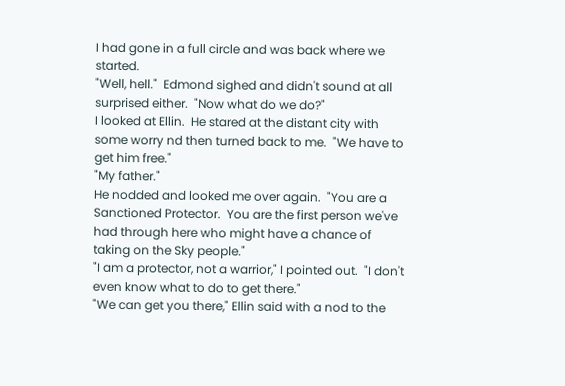I had gone in a full circle and was back where we started.
"Well, hell."  Edmond sighed and didn't sound at all surprised either.  "Now what do we do?"
I looked at Ellin.  He stared at the distant city with some worry nd then turned back to me.  "We have to get him free."
"My father."
He nodded and looked me over again.  "You are a Sanctioned Protector.  You are the first person we've had through here who might have a chance of taking on the Sky people."
"I am a protector, not a warrior," I pointed out.  "I don't even know what to do to get there."
"We can get you there," Ellin said with a nod to the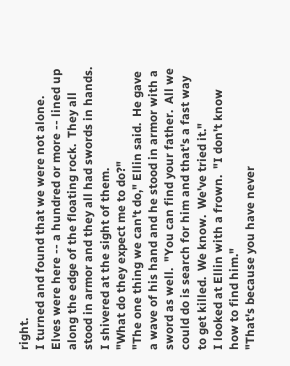right.
I turned and found that we were not alone.  Elves were here -- a hundred or more -- lined up along the edge of the floating rock.  They all stood in armor and they all had swords in hands.  I shivered at the sight of them.
"What do they expect me to do?"
"The one thing we can't do," Ellin said.  He gave a wave of his hand and he stood in armor with a sword as well.  "You can find your father.  All we could do is search for him and that's a fast way to get killed.  We know.  We've tried it."
I looked at Ellin with a frown.  "I don't know how to find him."
"That's because you have never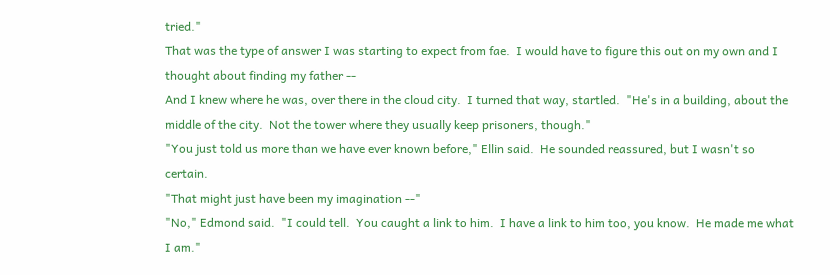tried."
That was the type of answer I was starting to expect from fae.  I would have to figure this out on my own and I thought about finding my father --
And I knew where he was, over there in the cloud city.  I turned that way, startled.  "He's in a building, about the middle of the city.  Not the tower where they usually keep prisoners, though."
"You just told us more than we have ever known before," Ellin said.  He sounded reassured, but I wasn't so certain.
"That might just have been my imagination --"
"No," Edmond said.  "I could tell.  You caught a link to him.  I have a link to him too, you know.  He made me what I am."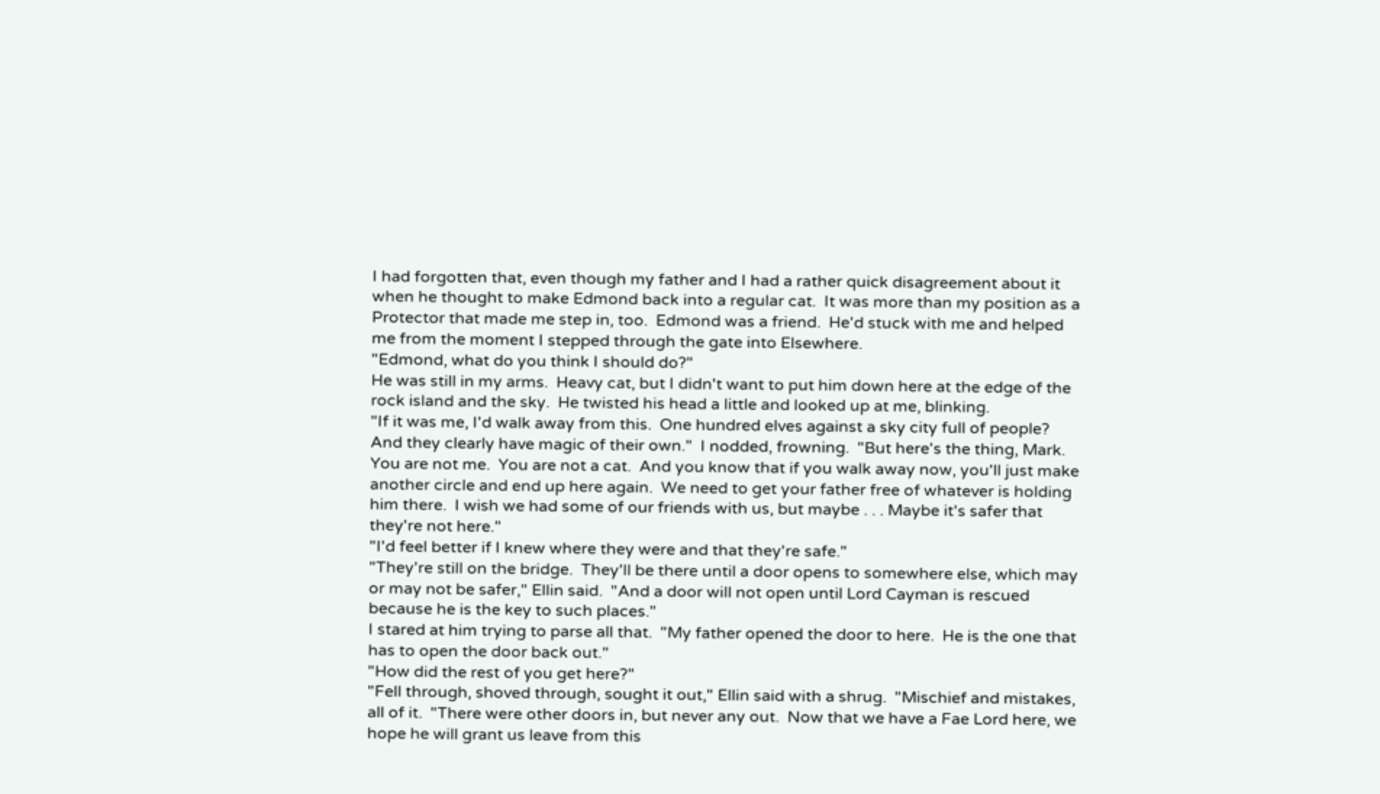I had forgotten that, even though my father and I had a rather quick disagreement about it when he thought to make Edmond back into a regular cat.  It was more than my position as a Protector that made me step in, too.  Edmond was a friend.  He'd stuck with me and helped me from the moment I stepped through the gate into Elsewhere.
"Edmond, what do you think I should do?"
He was still in my arms.  Heavy cat, but I didn't want to put him down here at the edge of the rock island and the sky.  He twisted his head a little and looked up at me, blinking.
"If it was me, I'd walk away from this.  One hundred elves against a sky city full of people?  And they clearly have magic of their own."  I nodded, frowning.  "But here's the thing, Mark.  You are not me.  You are not a cat.  And you know that if you walk away now, you'll just make another circle and end up here again.  We need to get your father free of whatever is holding him there.  I wish we had some of our friends with us, but maybe . . . Maybe it's safer that they're not here."
"I'd feel better if I knew where they were and that they're safe."
"They're still on the bridge.  They'll be there until a door opens to somewhere else, which may or may not be safer," Ellin said.  "And a door will not open until Lord Cayman is rescued because he is the key to such places."
I stared at him trying to parse all that.  "My father opened the door to here.  He is the one that has to open the door back out."
"How did the rest of you get here?"
"Fell through, shoved through, sought it out," Ellin said with a shrug.  "Mischief and mistakes, all of it.  "There were other doors in, but never any out.  Now that we have a Fae Lord here, we hope he will grant us leave from this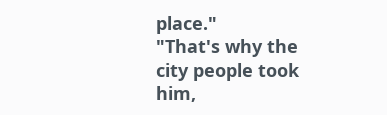place."
"That's why the city people took him,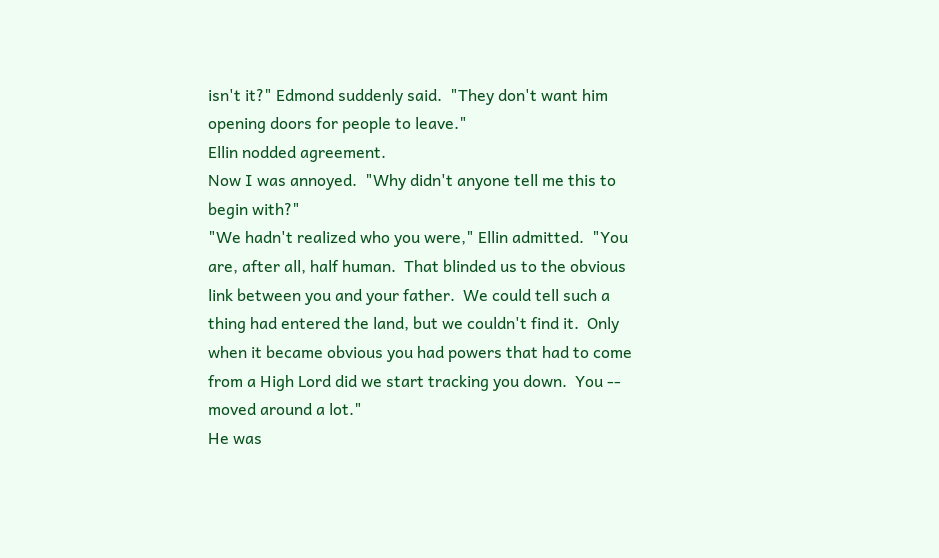isn't it?" Edmond suddenly said.  "They don't want him opening doors for people to leave."
Ellin nodded agreement.
Now I was annoyed.  "Why didn't anyone tell me this to begin with?"
"We hadn't realized who you were," Ellin admitted.  "You are, after all, half human.  That blinded us to the obvious link between you and your father.  We could tell such a thing had entered the land, but we couldn't find it.  Only when it became obvious you had powers that had to come from a High Lord did we start tracking you down.  You -- moved around a lot."
He was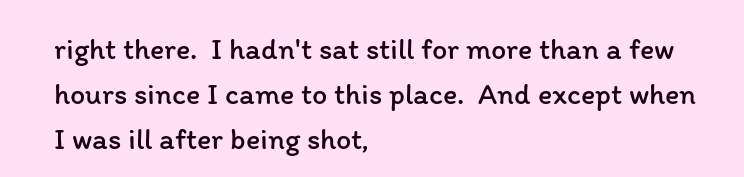right there.  I hadn't sat still for more than a few hours since I came to this place.  And except when I was ill after being shot,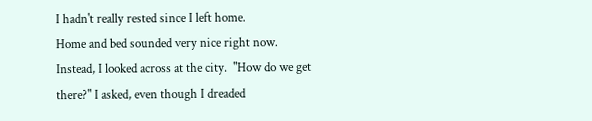I hadn't really rested since I left home.
Home and bed sounded very nice right now.
Instead, I looked across at the city.  "How do we get there?" I asked, even though I dreaded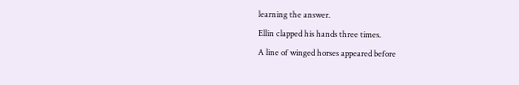learning the answer.
Ellin clapped his hands three times.
A line of winged horses appeared before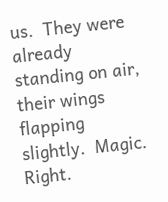us.  They were already standing on air, their wings flapping slightly.  Magic.  Right.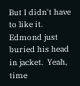But I didn't have to like it.
Edmond just buried his head in jacket.  Yeah, time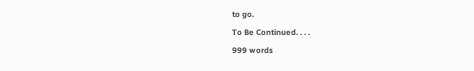to go.
To Be Continued. . . .
999 words